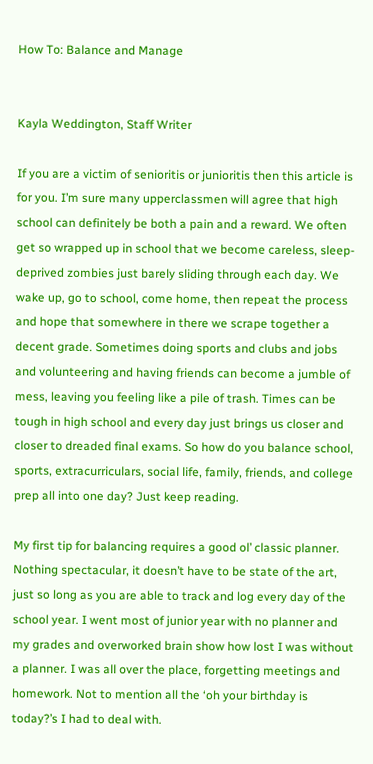How To: Balance and Manage


Kayla Weddington, Staff Writer

If you are a victim of senioritis or junioritis then this article is for you. I’m sure many upperclassmen will agree that high school can definitely be both a pain and a reward. We often get so wrapped up in school that we become careless, sleep-deprived zombies just barely sliding through each day. We wake up, go to school, come home, then repeat the process and hope that somewhere in there we scrape together a decent grade. Sometimes doing sports and clubs and jobs and volunteering and having friends can become a jumble of mess, leaving you feeling like a pile of trash. Times can be tough in high school and every day just brings us closer and closer to dreaded final exams. So how do you balance school, sports, extracurriculars, social life, family, friends, and college prep all into one day? Just keep reading.

My first tip for balancing requires a good ol’ classic planner. Nothing spectacular, it doesn’t have to be state of the art, just so long as you are able to track and log every day of the school year. I went most of junior year with no planner and my grades and overworked brain show how lost I was without a planner. I was all over the place, forgetting meetings and homework. Not to mention all the ‘oh your birthday is today?’s I had to deal with.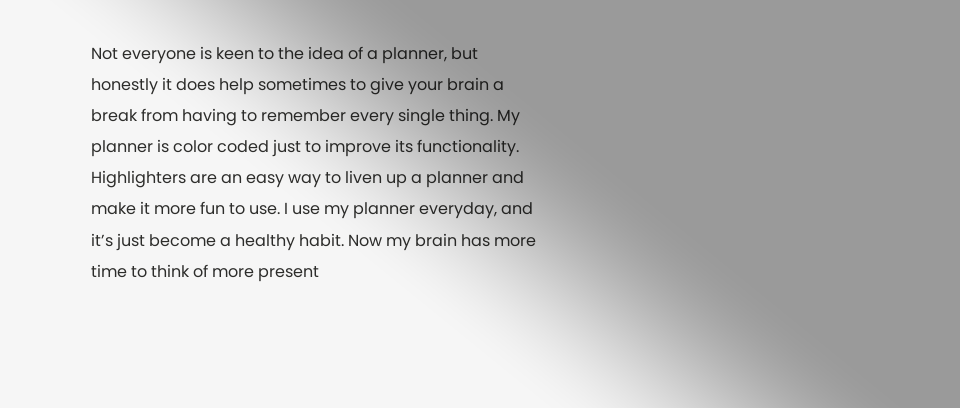Not everyone is keen to the idea of a planner, but honestly it does help sometimes to give your brain a break from having to remember every single thing. My planner is color coded just to improve its functionality. Highlighters are an easy way to liven up a planner and make it more fun to use. I use my planner everyday, and it’s just become a healthy habit. Now my brain has more time to think of more present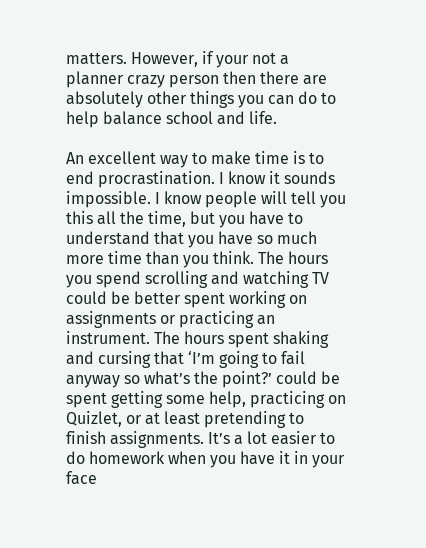matters. However, if your not a planner crazy person then there are absolutely other things you can do to help balance school and life.

An excellent way to make time is to end procrastination. I know it sounds impossible. I know people will tell you this all the time, but you have to understand that you have so much more time than you think. The hours you spend scrolling and watching TV could be better spent working on assignments or practicing an instrument. The hours spent shaking and cursing that ‘I’m going to fail anyway so what’s the point?’ could be spent getting some help, practicing on Quizlet, or at least pretending to finish assignments. It’s a lot easier to do homework when you have it in your face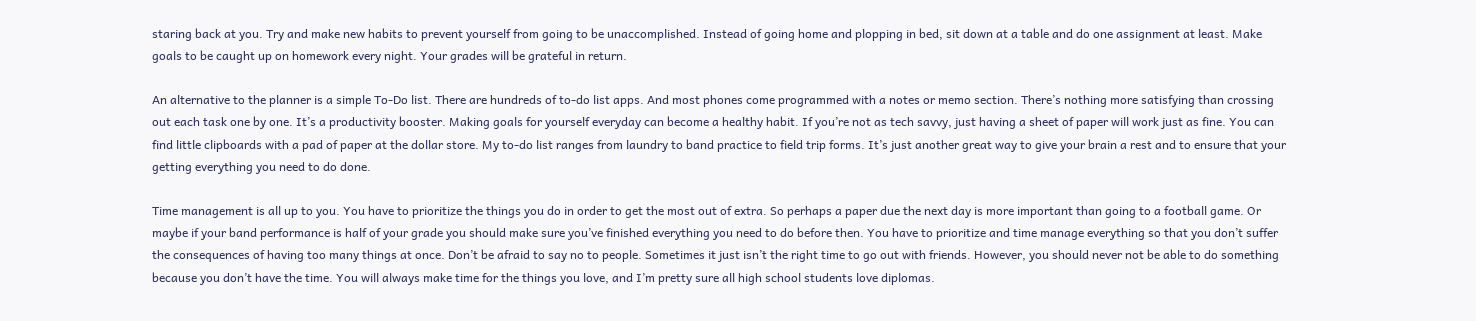staring back at you. Try and make new habits to prevent yourself from going to be unaccomplished. Instead of going home and plopping in bed, sit down at a table and do one assignment at least. Make goals to be caught up on homework every night. Your grades will be grateful in return.

An alternative to the planner is a simple To-Do list. There are hundreds of to-do list apps. And most phones come programmed with a notes or memo section. There’s nothing more satisfying than crossing out each task one by one. It’s a productivity booster. Making goals for yourself everyday can become a healthy habit. If you’re not as tech savvy, just having a sheet of paper will work just as fine. You can find little clipboards with a pad of paper at the dollar store. My to-do list ranges from laundry to band practice to field trip forms. It’s just another great way to give your brain a rest and to ensure that your getting everything you need to do done.

Time management is all up to you. You have to prioritize the things you do in order to get the most out of extra. So perhaps a paper due the next day is more important than going to a football game. Or maybe if your band performance is half of your grade you should make sure you’ve finished everything you need to do before then. You have to prioritize and time manage everything so that you don’t suffer the consequences of having too many things at once. Don’t be afraid to say no to people. Sometimes it just isn’t the right time to go out with friends. However, you should never not be able to do something because you don’t have the time. You will always make time for the things you love, and I’m pretty sure all high school students love diplomas.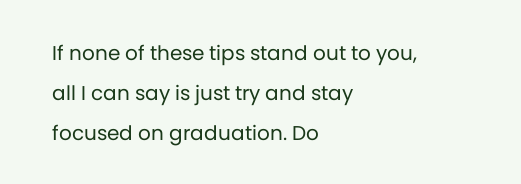If none of these tips stand out to you, all I can say is just try and stay focused on graduation. Do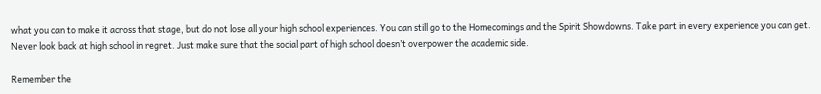what you can to make it across that stage, but do not lose all your high school experiences. You can still go to the Homecomings and the Spirit Showdowns. Take part in every experience you can get. Never look back at high school in regret. Just make sure that the social part of high school doesn’t overpower the academic side.

Remember the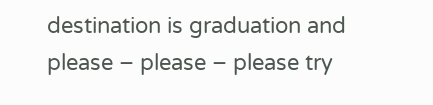destination is graduation and please – please – please try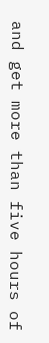and get more than five hours of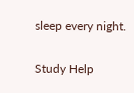sleep every night.

Study Help